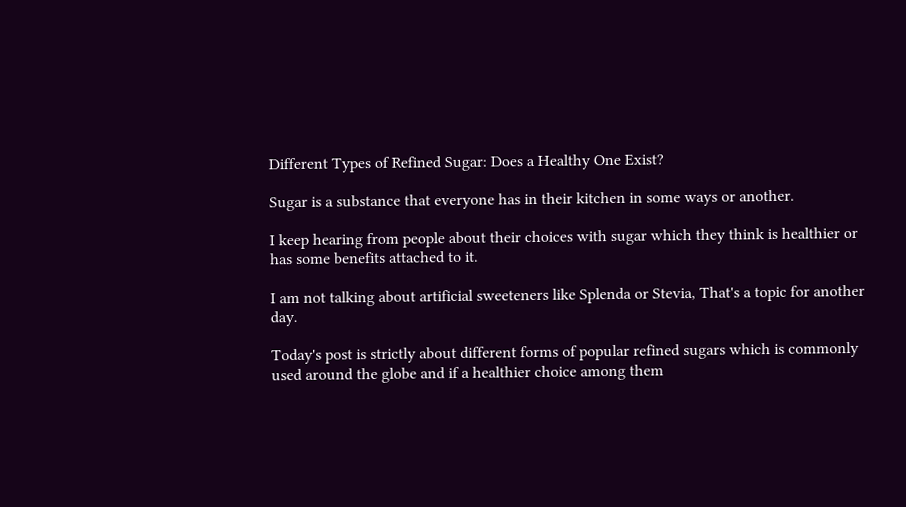Different Types of Refined Sugar: Does a Healthy One Exist?

Sugar is a substance that everyone has in their kitchen in some ways or another.

I keep hearing from people about their choices with sugar which they think is healthier or has some benefits attached to it.

I am not talking about artificial sweeteners like Splenda or Stevia, That's a topic for another day.

Today's post is strictly about different forms of popular refined sugars which is commonly used around the globe and if a healthier choice among them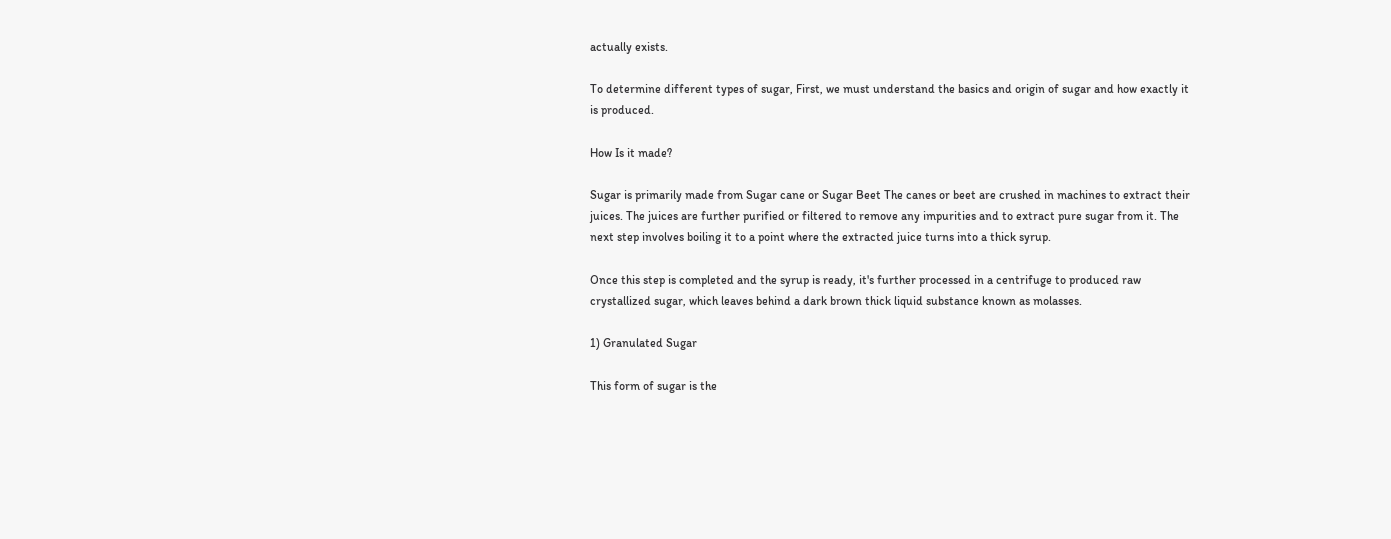actually exists.

To determine different types of sugar, First, we must understand the basics and origin of sugar and how exactly it is produced.

How Is it made?

Sugar is primarily made from Sugar cane or Sugar Beet The canes or beet are crushed in machines to extract their juices. The juices are further purified or filtered to remove any impurities and to extract pure sugar from it. The next step involves boiling it to a point where the extracted juice turns into a thick syrup.

Once this step is completed and the syrup is ready, it's further processed in a centrifuge to produced raw crystallized sugar, which leaves behind a dark brown thick liquid substance known as molasses.

1) Granulated Sugar

This form of sugar is the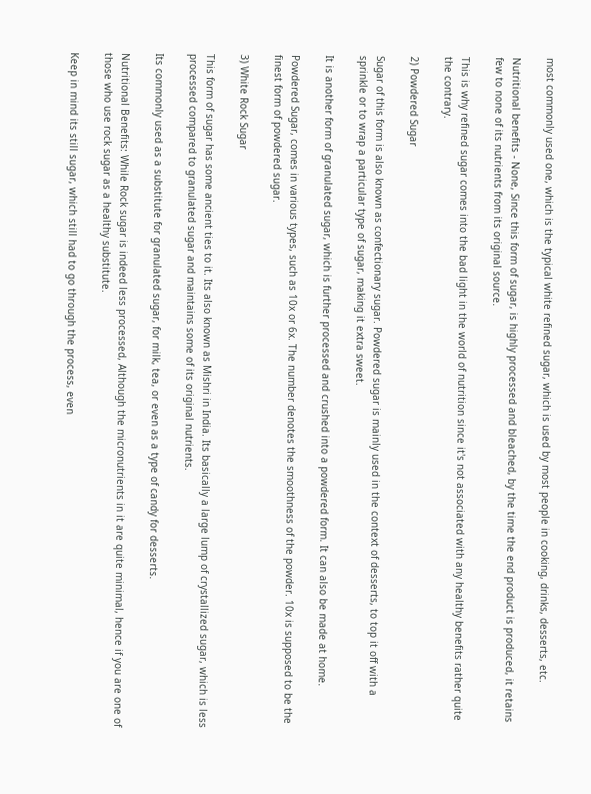most commonly used one, which is the typical white refined sugar, which is used by most people in cooking, drinks, desserts, etc.

Nutritional benefits - None, Since this form of sugar, is highly processed and bleached, by the time the end product is produced, it retains few to none of its nutrients from its original source.

This is why refined sugar comes into the bad light in the world of nutrition since it's not associated with any healthy benefits rather quite the contrary.

2) Powdered Sugar

Sugar of this form is also known as confectionary sugar. Powdered sugar is mainly used in the context of desserts, to top it off with a sprinkle or to wrap a particular type of sugar, making it extra sweet.

It is another form of granulated sugar, which is further processed and crushed into a powdered form. It can also be made at home.

Powdered Sugar, comes in various types, such as 10x or 6x. The number denotes the smoothness of the powder. 10x is supposed to be the finest form of powdered sugar.

3) White Rock Sugar

This form of sugar has some ancient ties to it. Its also known as Mishri in India. Its basically a large lump of crystallized sugar, which is less processed compared to granulated sugar and maintains some of its original nutrients.

Its commonly used as a substitute for granulated sugar, for milk, tea, or even as a type of candy for desserts.

Nutritional Benefits: While Rock sugar is indeed less processed, Although the micronutrients in it are quite minimal, hence if you are one of those who use rock sugar as a healthy substitute.

Keep in mind its still sugar, which still had to go through the process, even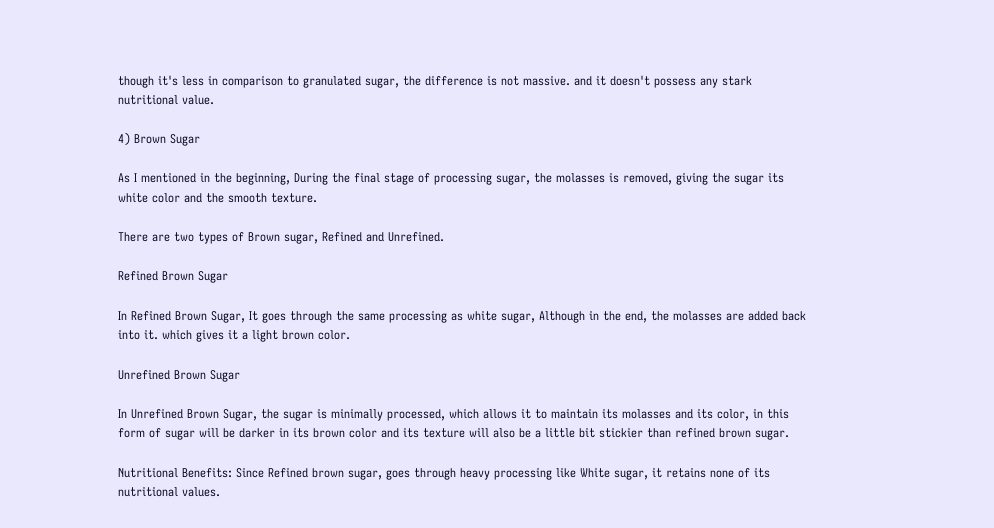though it's less in comparison to granulated sugar, the difference is not massive. and it doesn't possess any stark nutritional value.

4) Brown Sugar

As I mentioned in the beginning, During the final stage of processing sugar, the molasses is removed, giving the sugar its white color and the smooth texture.

There are two types of Brown sugar, Refined and Unrefined.

Refined Brown Sugar

In Refined Brown Sugar, It goes through the same processing as white sugar, Although in the end, the molasses are added back into it. which gives it a light brown color.

Unrefined Brown Sugar

In Unrefined Brown Sugar, the sugar is minimally processed, which allows it to maintain its molasses and its color, in this form of sugar will be darker in its brown color and its texture will also be a little bit stickier than refined brown sugar.

Nutritional Benefits: Since Refined brown sugar, goes through heavy processing like White sugar, it retains none of its nutritional values.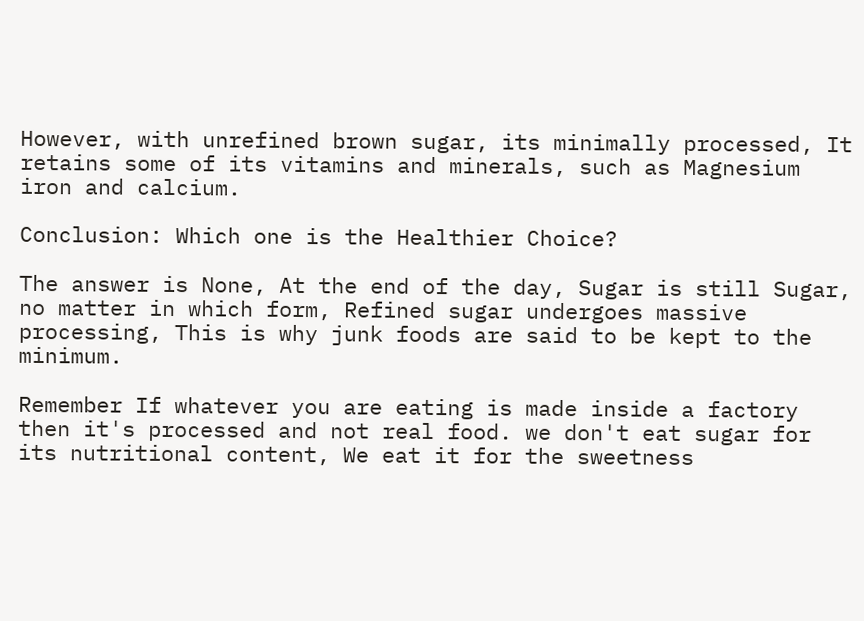However, with unrefined brown sugar, its minimally processed, It retains some of its vitamins and minerals, such as Magnesium iron and calcium.

Conclusion: Which one is the Healthier Choice?

The answer is None, At the end of the day, Sugar is still Sugar, no matter in which form, Refined sugar undergoes massive processing, This is why junk foods are said to be kept to the minimum.

Remember If whatever you are eating is made inside a factory then it's processed and not real food. we don't eat sugar for its nutritional content, We eat it for the sweetness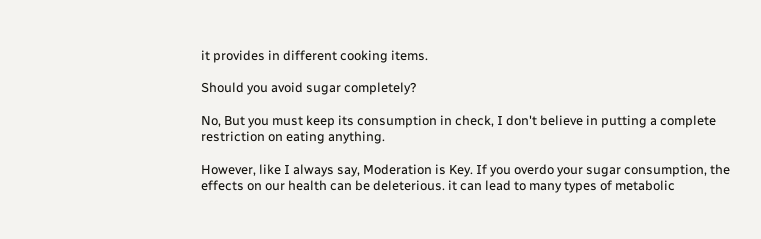it provides in different cooking items.

Should you avoid sugar completely?

No, But you must keep its consumption in check, I don't believe in putting a complete restriction on eating anything.

However, like I always say, Moderation is Key. If you overdo your sugar consumption, the effects on our health can be deleterious. it can lead to many types of metabolic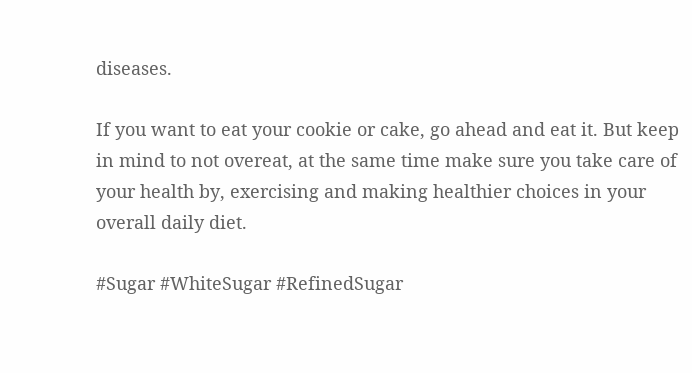diseases.

If you want to eat your cookie or cake, go ahead and eat it. But keep in mind to not overeat, at the same time make sure you take care of your health by, exercising and making healthier choices in your overall daily diet.

#Sugar #WhiteSugar #RefinedSugar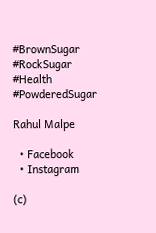#BrownSugar #RockSugar #Health #PowderedSugar

Rahul Malpe

  • Facebook
  • Instagram

(c)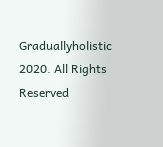Graduallyholistic 2020. All Rights Reserved